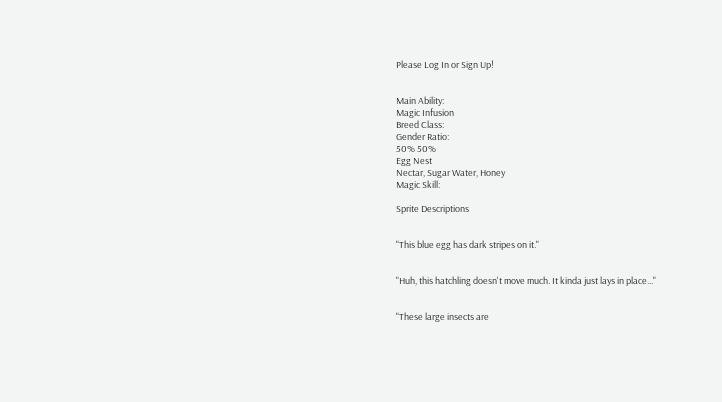Please Log In or Sign Up!


Main Ability:
Magic Infusion
Breed Class:
Gender Ratio:
50% 50%
Egg Nest
Nectar, Sugar Water, Honey
Magic Skill:

Sprite Descriptions


"This blue egg has dark stripes on it."


"Huh, this hatchling doesn't move much. It kinda just lays in place..."


"These large insects are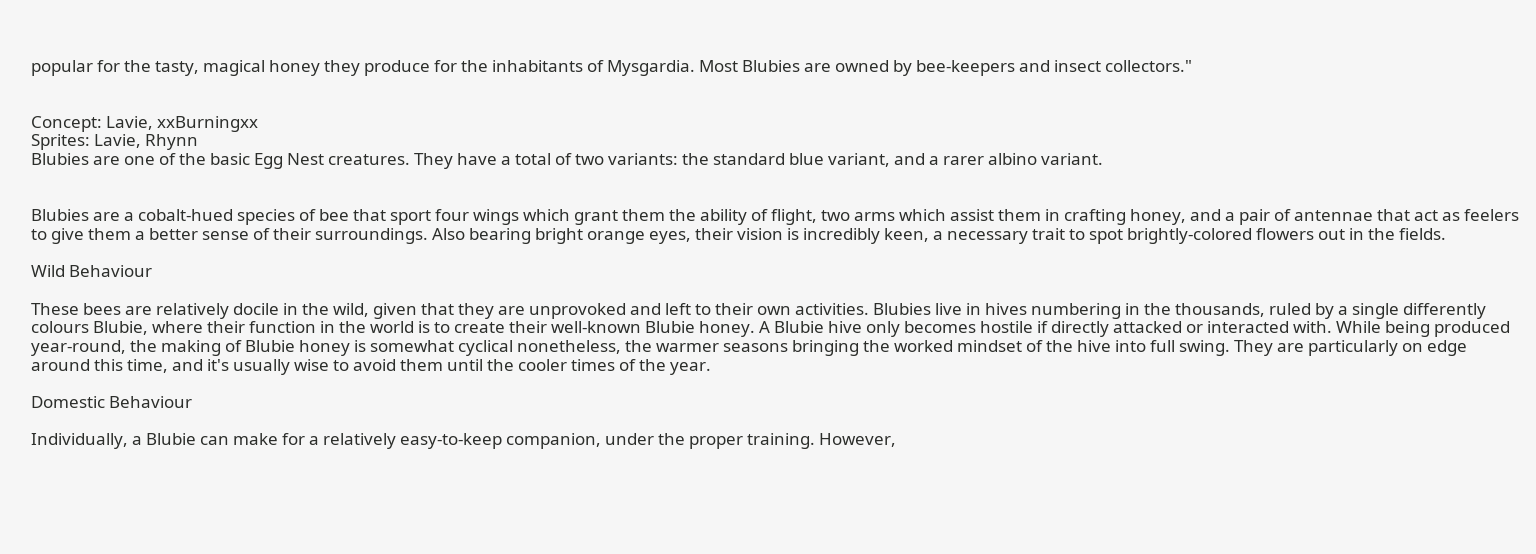popular for the tasty, magical honey they produce for the inhabitants of Mysgardia. Most Blubies are owned by bee-keepers and insect collectors."


Concept: Lavie, xxBurningxx
Sprites: Lavie, Rhynn
Blubies are one of the basic Egg Nest creatures. They have a total of two variants: the standard blue variant, and a rarer albino variant.


Blubies are a cobalt-hued species of bee that sport four wings which grant them the ability of flight, two arms which assist them in crafting honey, and a pair of antennae that act as feelers to give them a better sense of their surroundings. Also bearing bright orange eyes, their vision is incredibly keen, a necessary trait to spot brightly-colored flowers out in the fields.

Wild Behaviour

These bees are relatively docile in the wild, given that they are unprovoked and left to their own activities. Blubies live in hives numbering in the thousands, ruled by a single differently colours Blubie, where their function in the world is to create their well-known Blubie honey. A Blubie hive only becomes hostile if directly attacked or interacted with. While being produced year-round, the making of Blubie honey is somewhat cyclical nonetheless, the warmer seasons bringing the worked mindset of the hive into full swing. They are particularly on edge around this time, and it's usually wise to avoid them until the cooler times of the year.

Domestic Behaviour

Individually, a Blubie can make for a relatively easy-to-keep companion, under the proper training. However,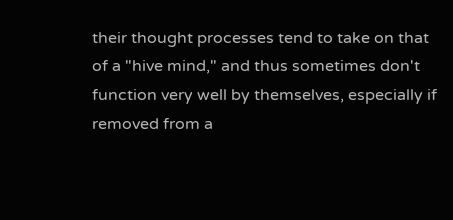their thought processes tend to take on that of a "hive mind," and thus sometimes don't function very well by themselves, especially if removed from a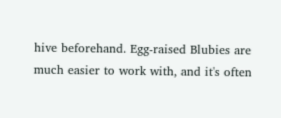hive beforehand. Egg-raised Blubies are much easier to work with, and it's often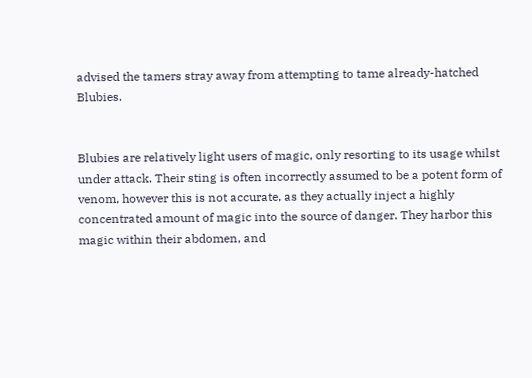advised the tamers stray away from attempting to tame already-hatched Blubies.


Blubies are relatively light users of magic, only resorting to its usage whilst under attack. Their sting is often incorrectly assumed to be a potent form of venom, however this is not accurate, as they actually inject a highly concentrated amount of magic into the source of danger. They harbor this magic within their abdomen, and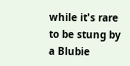while it's rare to be stung by a Blubie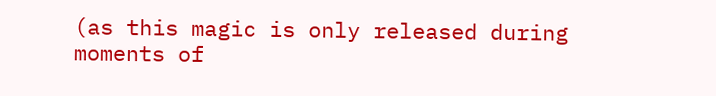(as this magic is only released during moments of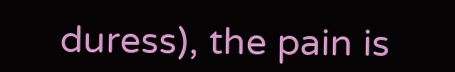duress), the pain is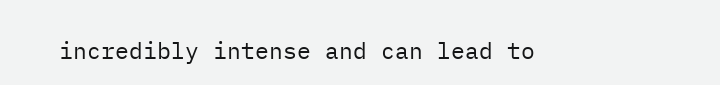incredibly intense and can lead to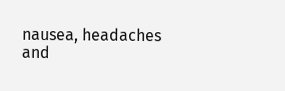nausea, headaches and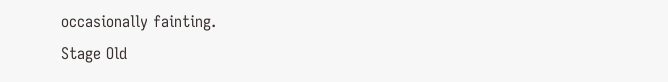occasionally fainting.
Stage Old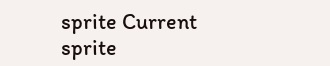sprite Current sprite